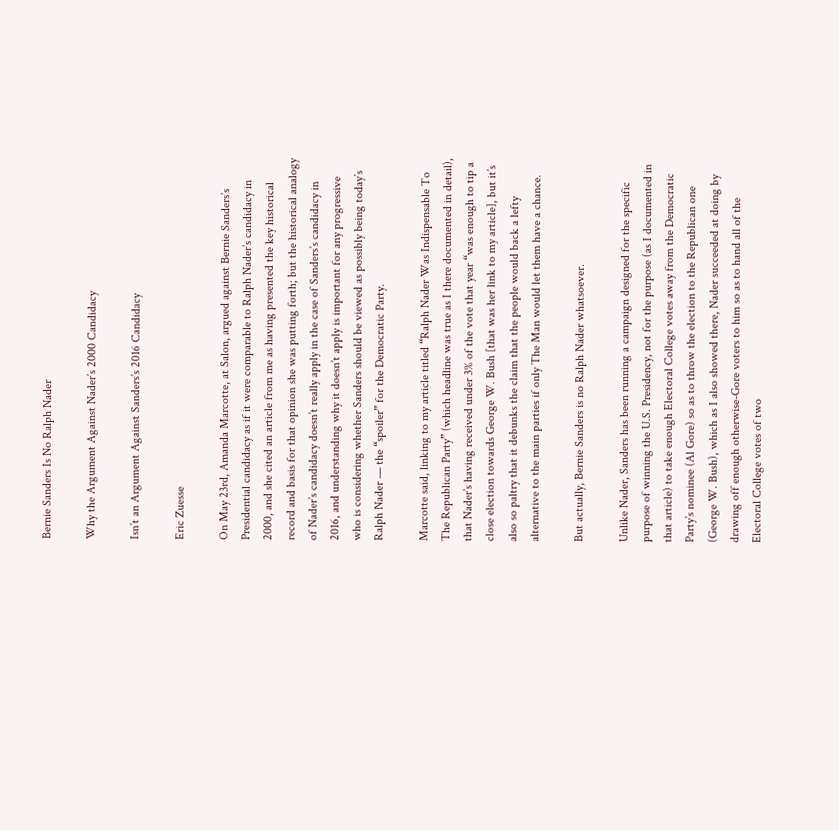Bernie Sanders Is No Ralph Nader

Why the Argument Against Nader’s 2000 Candidacy

Isn’t an Argument Against Sanders’s 2016 Candidacy

Eric Zuesse

On May 23rd, Amanda Marcotte, at Salon, argued against Bernie Sanders’s Presidential candidacy as if it were comparable to Ralph Nader’s candidacy in 2000, and she cited an article from me as having presented the key historical record and basis for that opinion she was putting forth; but the historical analogy of Nader’s candidacy doesn’t really apply in the case of Sanders’s candidacy in 2016, and understanding why it doesn’t apply is important for any progressive who is considering whether Sanders should be viewed as possibly being today’s Ralph Nader — the “spoiler” for the Democratic Party.

Marcotte said, linking to my article titled “Ralph Nader Was Indispensable To The Republican Party” (which headline was true as I there documented in detail), that Nader’s having received under 3% of the vote that year “was enough to tip a close election towards George W. Bush [that was her link to my article], but it’s also so paltry that it debunks the claim that the people would back a lefty alternative to the main parties if only The Man would let them have a chance.

But actually, Bernie Sanders is no Ralph Nader whatsoever.

Unlike Nader, Sanders has been running a campaign designed for the specific purpose of winning the U.S. Presidency, not for the purpose (as I documented in that article) to take enough Electoral College votes away from the Democratic Party’s nominee (Al Gore) so as to throw the election to the Republican one (George W. Bush), which as I also showed there, Nader succeeded at doing by drawing off enough otherwise-Gore voters to him so as to hand all of the Electoral College votes of two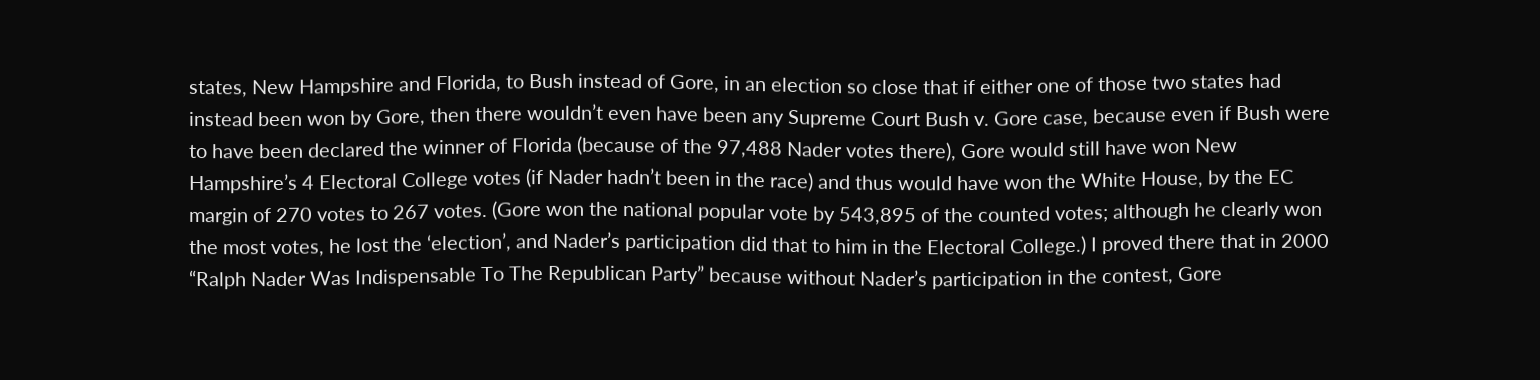states, New Hampshire and Florida, to Bush instead of Gore, in an election so close that if either one of those two states had instead been won by Gore, then there wouldn’t even have been any Supreme Court Bush v. Gore case, because even if Bush were to have been declared the winner of Florida (because of the 97,488 Nader votes there), Gore would still have won New Hampshire’s 4 Electoral College votes (if Nader hadn’t been in the race) and thus would have won the White House, by the EC margin of 270 votes to 267 votes. (Gore won the national popular vote by 543,895 of the counted votes; although he clearly won the most votes, he lost the ‘election’, and Nader’s participation did that to him in the Electoral College.) I proved there that in 2000 “Ralph Nader Was Indispensable To The Republican Party” because without Nader’s participation in the contest, Gore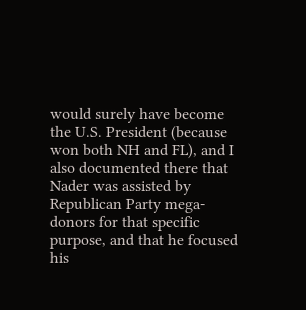would surely have become the U.S. President (because won both NH and FL), and I also documented there that Nader was assisted by Republican Party mega-donors for that specific purpose, and that he focused his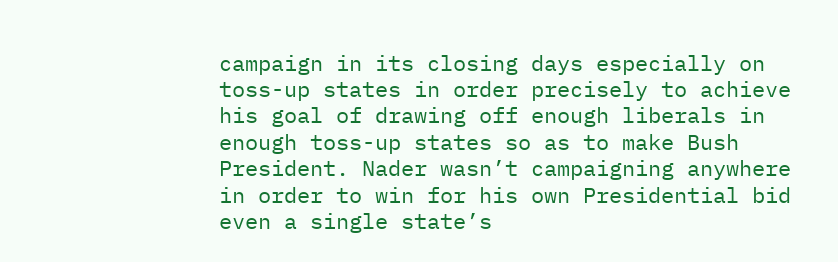campaign in its closing days especially on toss-up states in order precisely to achieve his goal of drawing off enough liberals in enough toss-up states so as to make Bush President. Nader wasn’t campaigning anywhere in order to win for his own Presidential bid even a single state’s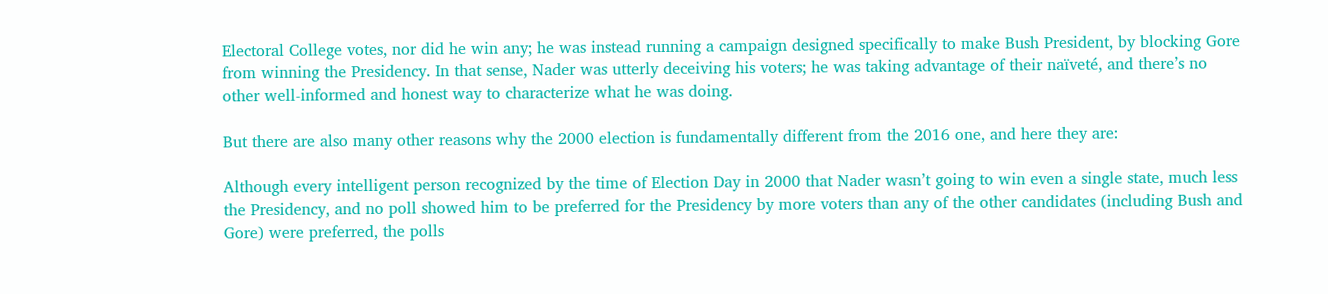Electoral College votes, nor did he win any; he was instead running a campaign designed specifically to make Bush President, by blocking Gore from winning the Presidency. In that sense, Nader was utterly deceiving his voters; he was taking advantage of their naïveté, and there’s no other well-informed and honest way to characterize what he was doing.

But there are also many other reasons why the 2000 election is fundamentally different from the 2016 one, and here they are:

Although every intelligent person recognized by the time of Election Day in 2000 that Nader wasn’t going to win even a single state, much less the Presidency, and no poll showed him to be preferred for the Presidency by more voters than any of the other candidates (including Bush and Gore) were preferred, the polls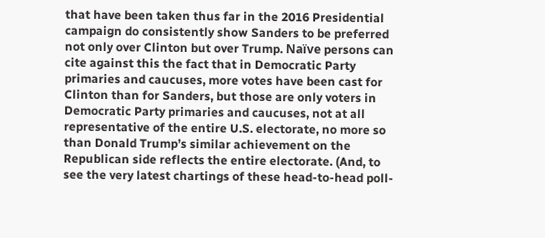that have been taken thus far in the 2016 Presidential campaign do consistently show Sanders to be preferred not only over Clinton but over Trump. Naïve persons can cite against this the fact that in Democratic Party primaries and caucuses, more votes have been cast for Clinton than for Sanders, but those are only voters in Democratic Party primaries and caucuses, not at all representative of the entire U.S. electorate, no more so than Donald Trump’s similar achievement on the Republican side reflects the entire electorate. (And, to see the very latest chartings of these head-to-head poll-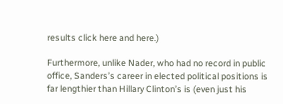results click here and here.)

Furthermore, unlike Nader, who had no record in public office, Sanders’s career in elected political positions is far lengthier than Hillary Clinton’s is (even just his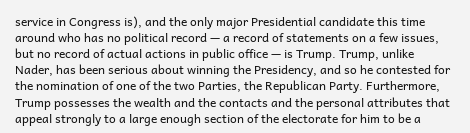service in Congress is), and the only major Presidential candidate this time around who has no political record — a record of statements on a few issues, but no record of actual actions in public office — is Trump. Trump, unlike Nader, has been serious about winning the Presidency, and so he contested for the nomination of one of the two Parties, the Republican Party. Furthermore, Trump possesses the wealth and the contacts and the personal attributes that appeal strongly to a large enough section of the electorate for him to be a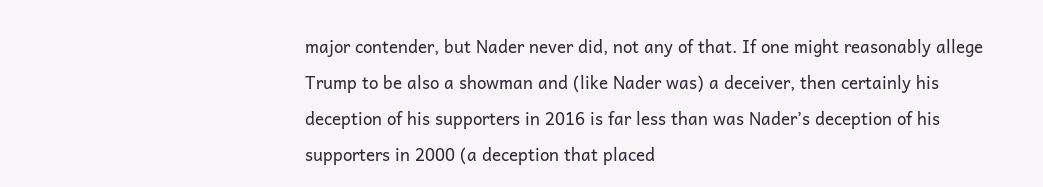major contender, but Nader never did, not any of that. If one might reasonably allege Trump to be also a showman and (like Nader was) a deceiver, then certainly his deception of his supporters in 2016 is far less than was Nader’s deception of his supporters in 2000 (a deception that placed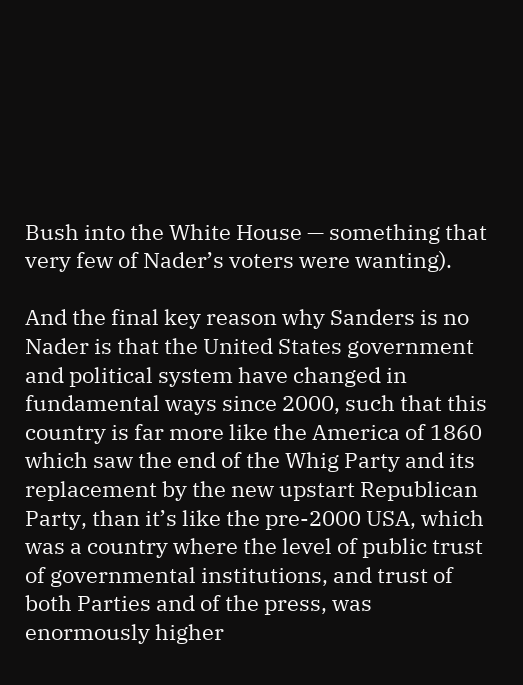Bush into the White House — something that very few of Nader’s voters were wanting).

And the final key reason why Sanders is no Nader is that the United States government and political system have changed in fundamental ways since 2000, such that this country is far more like the America of 1860 which saw the end of the Whig Party and its replacement by the new upstart Republican Party, than it’s like the pre-2000 USA, which was a country where the level of public trust of governmental institutions, and trust of both Parties and of the press, was enormously higher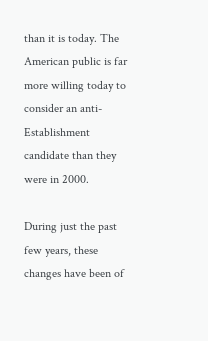than it is today. The American public is far more willing today to consider an anti-Establishment candidate than they were in 2000.

During just the past few years, these changes have been of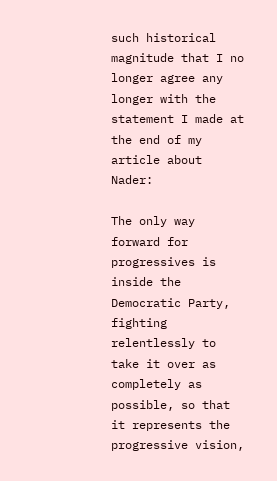such historical magnitude that I no longer agree any longer with the statement I made at the end of my article about Nader:

The only way forward for progressives is inside the Democratic Party, fighting relentlessly to take it over as completely as possible, so that it represents the progressive vision,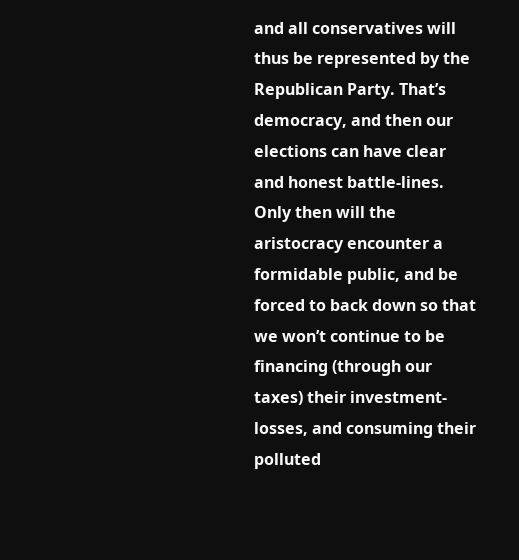and all conservatives will thus be represented by the Republican Party. That’s democracy, and then our elections can have clear and honest battle-lines. Only then will the aristocracy encounter a formidable public, and be forced to back down so that we won’t continue to be financing (through our taxes) their investment-losses, and consuming their polluted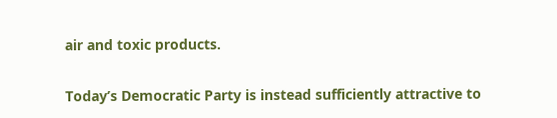air and toxic products.

Today’s Democratic Party is instead sufficiently attractive to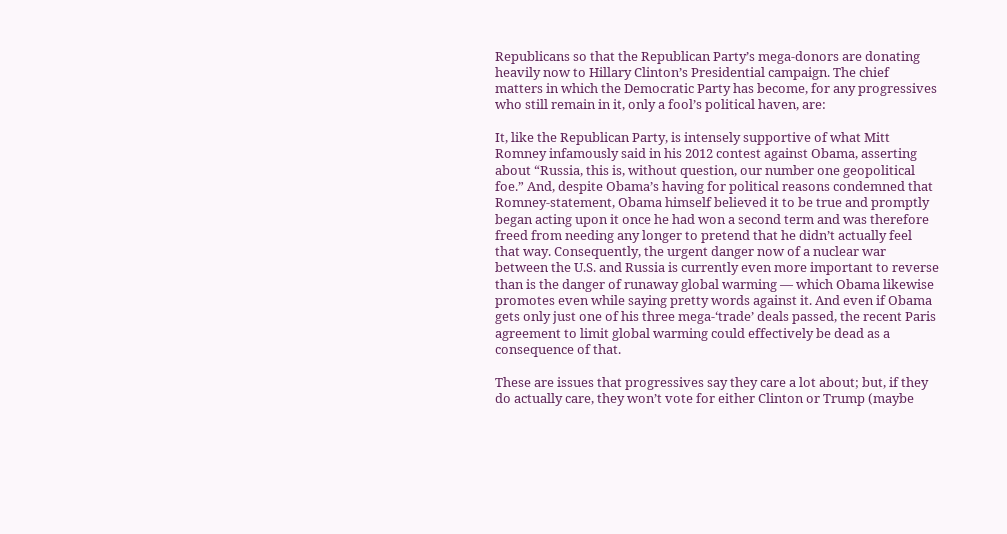Republicans so that the Republican Party’s mega-donors are donating heavily now to Hillary Clinton’s Presidential campaign. The chief matters in which the Democratic Party has become, for any progressives who still remain in it, only a fool’s political haven, are:

It, like the Republican Party, is intensely supportive of what Mitt Romney infamously said in his 2012 contest against Obama, asserting about “Russia, this is, without question, our number one geopolitical foe.” And, despite Obama’s having for political reasons condemned that Romney-statement, Obama himself believed it to be true and promptly began acting upon it once he had won a second term and was therefore freed from needing any longer to pretend that he didn’t actually feel that way. Consequently, the urgent danger now of a nuclear war between the U.S. and Russia is currently even more important to reverse than is the danger of runaway global warming — which Obama likewise promotes even while saying pretty words against it. And even if Obama gets only just one of his three mega-‘trade’ deals passed, the recent Paris agreement to limit global warming could effectively be dead as a consequence of that.

These are issues that progressives say they care a lot about; but, if they do actually care, they won’t vote for either Clinton or Trump (maybe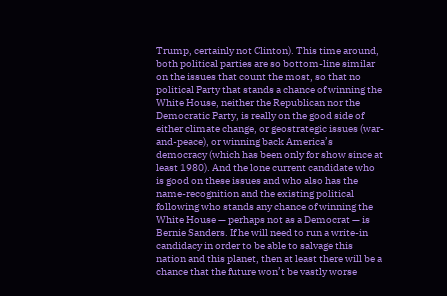Trump, certainly not Clinton). This time around, both political parties are so bottom-line similar on the issues that count the most, so that no political Party that stands a chance of winning the White House, neither the Republican nor the Democratic Party, is really on the good side of either climate change, or geostrategic issues (war-and-peace), or winning back America’s democracy (which has been only for show since at least 1980). And the lone current candidate who is good on these issues and who also has the name-recognition and the existing political following who stands any chance of winning the White House — perhaps not as a Democrat — is Bernie Sanders. If he will need to run a write-in candidacy in order to be able to salvage this nation and this planet, then at least there will be a chance that the future won’t be vastly worse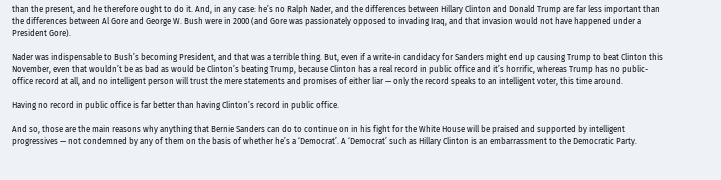than the present, and he therefore ought to do it. And, in any case: he’s no Ralph Nader, and the differences between Hillary Clinton and Donald Trump are far less important than the differences between Al Gore and George W. Bush were in 2000 (and Gore was passionately opposed to invading Iraq, and that invasion would not have happened under a President Gore).

Nader was indispensable to Bush’s becoming President, and that was a terrible thing. But, even if a write-in candidacy for Sanders might end up causing Trump to beat Clinton this November, even that wouldn’t be as bad as would be Clinton’s beating Trump, because Clinton has a real record in public office and it’s horrific, whereas Trump has no public-office record at all, and no intelligent person will trust the mere statements and promises of either liar — only the record speaks to an intelligent voter, this time around.

Having no record in public office is far better than having Clinton’s record in public office.

And so, those are the main reasons why anything that Bernie Sanders can do to continue on in his fight for the White House will be praised and supported by intelligent progressives — not condemned by any of them on the basis of whether he’s a ‘Democrat’. A ‘Democrat’ such as Hillary Clinton is an embarrassment to the Democratic Party.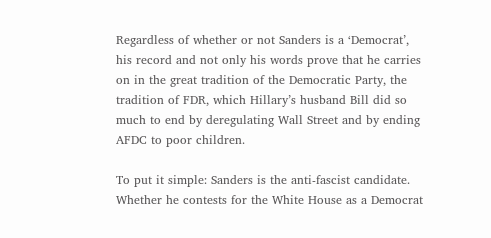Regardless of whether or not Sanders is a ‘Democrat’, his record and not only his words prove that he carries on in the great tradition of the Democratic Party, the tradition of FDR, which Hillary’s husband Bill did so much to end by deregulating Wall Street and by ending AFDC to poor children.

To put it simple: Sanders is the anti-fascist candidate. Whether he contests for the White House as a Democrat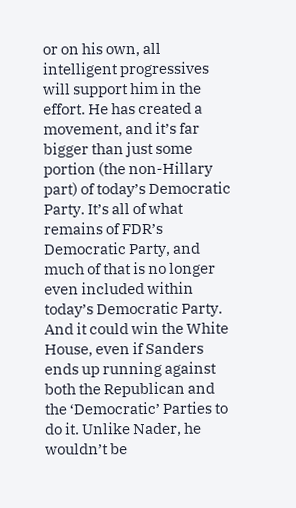or on his own, all intelligent progressives will support him in the effort. He has created a movement, and it’s far bigger than just some portion (the non-Hillary part) of today’s Democratic Party. It’s all of what remains of FDR’s Democratic Party, and much of that is no longer even included within today’s Democratic Party. And it could win the White House, even if Sanders ends up running against both the Republican and the ‘Democratic’ Parties to do it. Unlike Nader, he wouldn’t be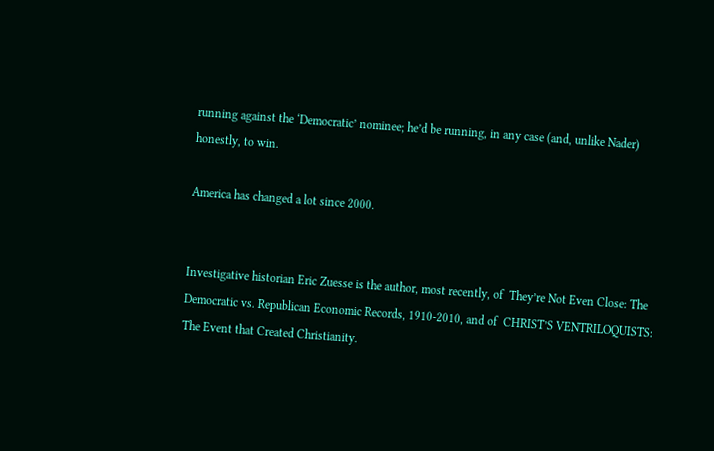running against the ‘Democratic’ nominee; he’d be running, in any case (and, unlike Nader) honestly, to win.

America has changed a lot since 2000.


Investigative historian Eric Zuesse is the author, most recently, of  They’re Not Even Close: The Democratic vs. Republican Economic Records, 1910-2010, and of  CHRIST’S VENTRILOQUISTS: The Event that Created Christianity.